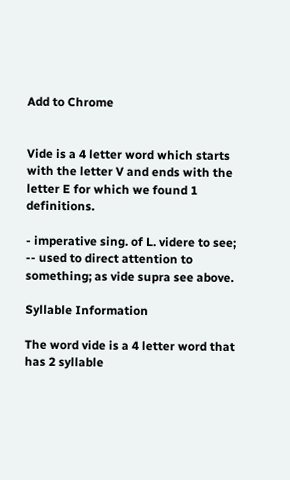Add to Chrome


Vide is a 4 letter word which starts with the letter V and ends with the letter E for which we found 1 definitions.

- imperative sing. of L. videre to see; -- used to direct attention to something; as vide supra see above.

Syllable Information

The word vide is a 4 letter word that has 2 syllable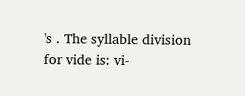's . The syllable division for vide is: vi-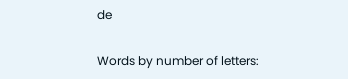de

Words by number of letters: